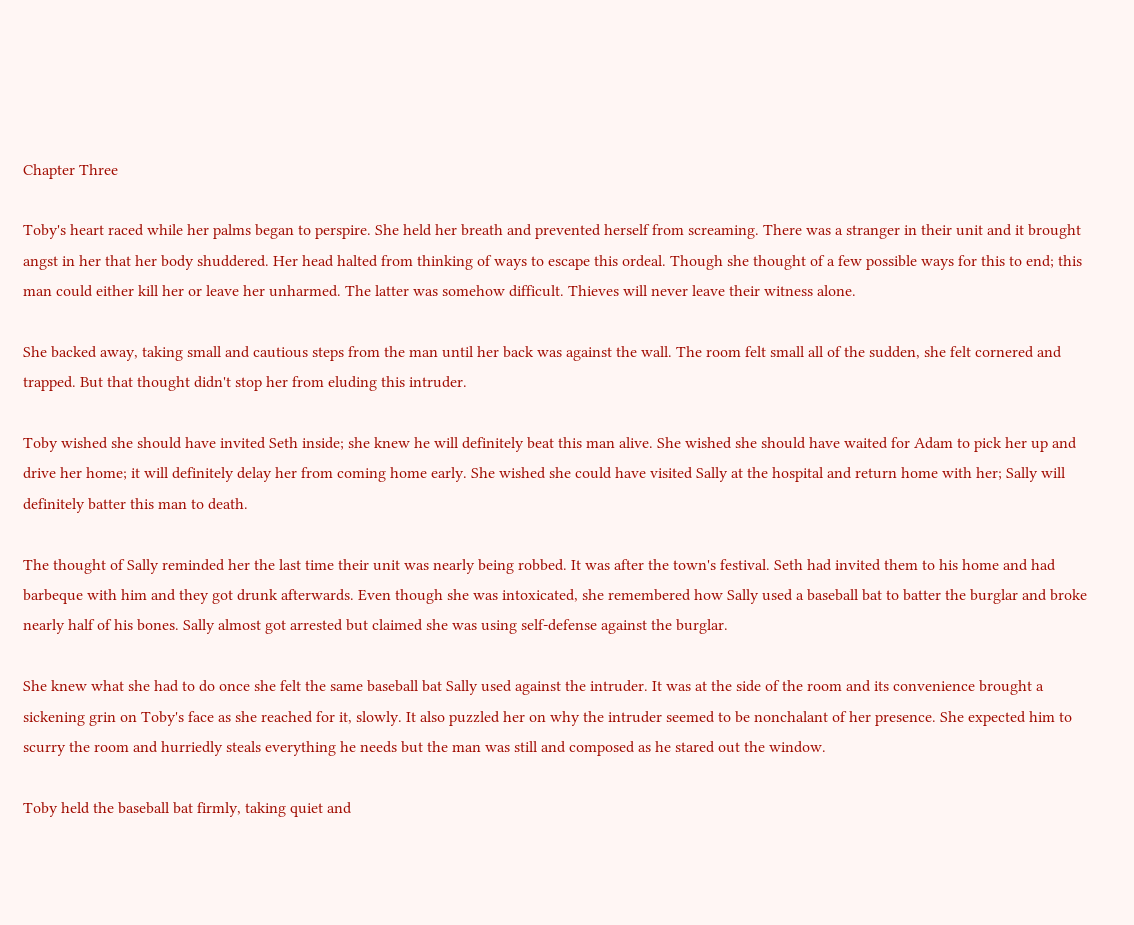Chapter Three

Toby's heart raced while her palms began to perspire. She held her breath and prevented herself from screaming. There was a stranger in their unit and it brought angst in her that her body shuddered. Her head halted from thinking of ways to escape this ordeal. Though she thought of a few possible ways for this to end; this man could either kill her or leave her unharmed. The latter was somehow difficult. Thieves will never leave their witness alone.

She backed away, taking small and cautious steps from the man until her back was against the wall. The room felt small all of the sudden, she felt cornered and trapped. But that thought didn't stop her from eluding this intruder.

Toby wished she should have invited Seth inside; she knew he will definitely beat this man alive. She wished she should have waited for Adam to pick her up and drive her home; it will definitely delay her from coming home early. She wished she could have visited Sally at the hospital and return home with her; Sally will definitely batter this man to death.

The thought of Sally reminded her the last time their unit was nearly being robbed. It was after the town's festival. Seth had invited them to his home and had barbeque with him and they got drunk afterwards. Even though she was intoxicated, she remembered how Sally used a baseball bat to batter the burglar and broke nearly half of his bones. Sally almost got arrested but claimed she was using self-defense against the burglar.

She knew what she had to do once she felt the same baseball bat Sally used against the intruder. It was at the side of the room and its convenience brought a sickening grin on Toby's face as she reached for it, slowly. It also puzzled her on why the intruder seemed to be nonchalant of her presence. She expected him to scurry the room and hurriedly steals everything he needs but the man was still and composed as he stared out the window.

Toby held the baseball bat firmly, taking quiet and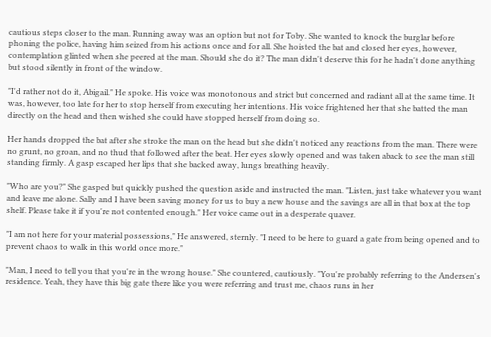cautious steps closer to the man. Running away was an option but not for Toby. She wanted to knock the burglar before phoning the police, having him seized from his actions once and for all. She hoisted the bat and closed her eyes, however, contemplation glinted when she peered at the man. Should she do it? The man didn't deserve this for he hadn't done anything but stood silently in front of the window.

"I'd rather not do it, Abigail." He spoke. His voice was monotonous and strict but concerned and radiant all at the same time. It was, however, too late for her to stop herself from executing her intentions. His voice frightened her that she batted the man directly on the head and then wished she could have stopped herself from doing so.

Her hands dropped the bat after she stroke the man on the head but she didn't noticed any reactions from the man. There were no grunt, no groan, and no thud that followed after the beat. Her eyes slowly opened and was taken aback to see the man still standing firmly. A gasp escaped her lips that she backed away, lungs breathing heavily.

"Who are you?" She gasped but quickly pushed the question aside and instructed the man. "Listen, just take whatever you want and leave me alone. Sally and I have been saving money for us to buy a new house and the savings are all in that box at the top shelf. Please take it if you're not contented enough." Her voice came out in a desperate quaver.

"I am not here for your material possessions," He answered, sternly. "I need to be here to guard a gate from being opened and to prevent chaos to walk in this world once more."

"Man, I need to tell you that you're in the wrong house." She countered, cautiously. "You're probably referring to the Andersen's residence. Yeah, they have this big gate there like you were referring and trust me, chaos runs in her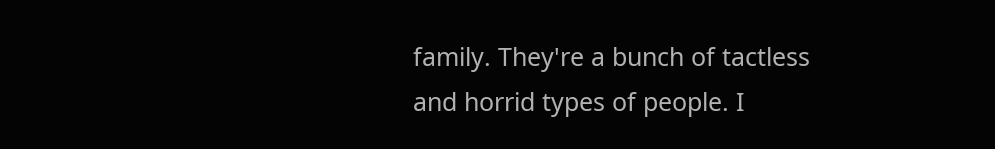family. They're a bunch of tactless and horrid types of people. I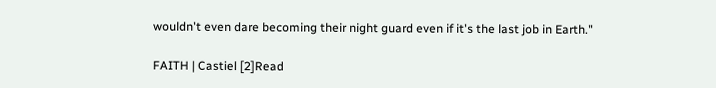wouldn't even dare becoming their night guard even if it's the last job in Earth."

FAITH | Castiel [2]Read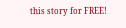this story for FREE!